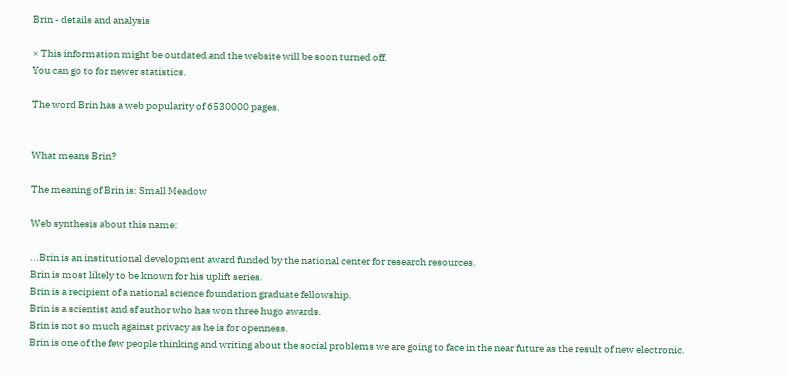Brin - details and analysis

× This information might be outdated and the website will be soon turned off.
You can go to for newer statistics.

The word Brin has a web popularity of 6530000 pages.


What means Brin?

The meaning of Brin is: Small Meadow

Web synthesis about this name:

...Brin is an institutional development award funded by the national center for research resources.
Brin is most likely to be known for his uplift series.
Brin is a recipient of a national science foundation graduate fellowship.
Brin is a scientist and sf author who has won three hugo awards.
Brin is not so much against privacy as he is for openness.
Brin is one of the few people thinking and writing about the social problems we are going to face in the near future as the result of new electronic.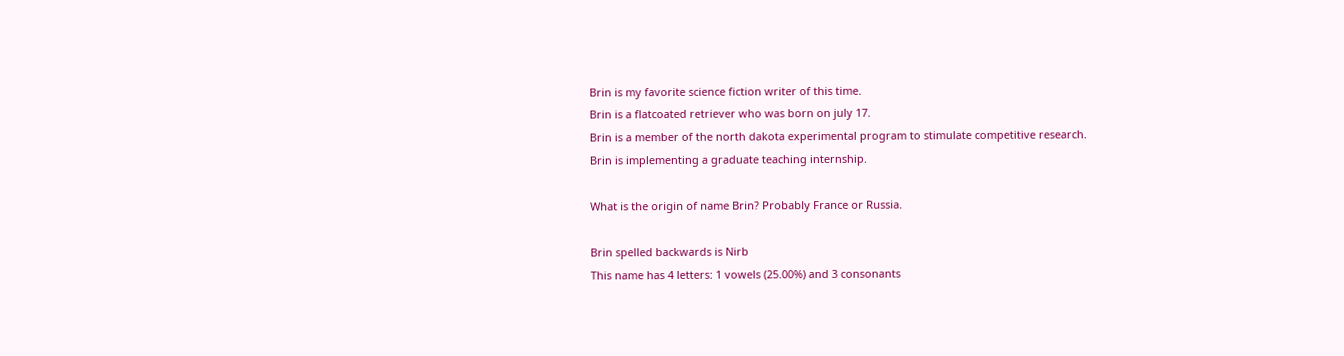Brin is my favorite science fiction writer of this time.
Brin is a flatcoated retriever who was born on july 17.
Brin is a member of the north dakota experimental program to stimulate competitive research.
Brin is implementing a graduate teaching internship.

What is the origin of name Brin? Probably France or Russia.

Brin spelled backwards is Nirb
This name has 4 letters: 1 vowels (25.00%) and 3 consonants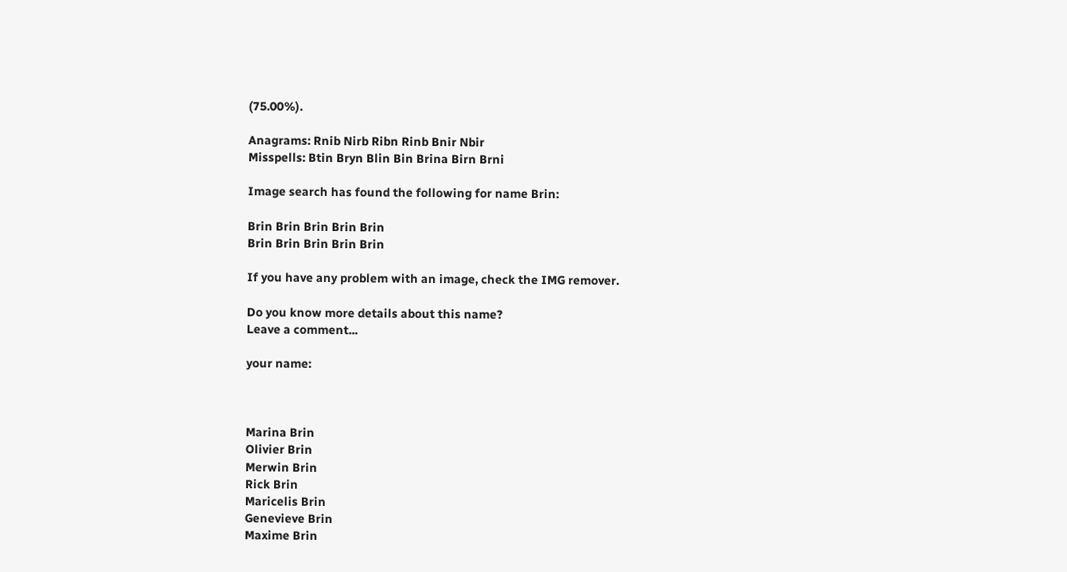(75.00%).

Anagrams: Rnib Nirb Ribn Rinb Bnir Nbir
Misspells: Btin Bryn Blin Bin Brina Birn Brni

Image search has found the following for name Brin:

Brin Brin Brin Brin Brin
Brin Brin Brin Brin Brin

If you have any problem with an image, check the IMG remover.

Do you know more details about this name?
Leave a comment...

your name:



Marina Brin
Olivier Brin
Merwin Brin
Rick Brin
Maricelis Brin
Genevieve Brin
Maxime Brin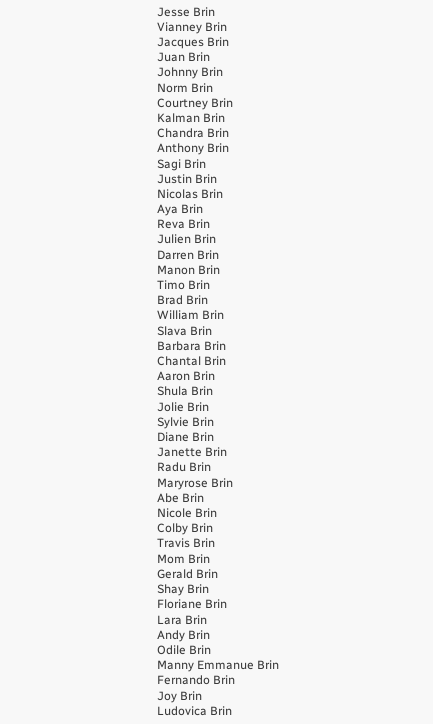Jesse Brin
Vianney Brin
Jacques Brin
Juan Brin
Johnny Brin
Norm Brin
Courtney Brin
Kalman Brin
Chandra Brin
Anthony Brin
Sagi Brin
Justin Brin
Nicolas Brin
Aya Brin
Reva Brin
Julien Brin
Darren Brin
Manon Brin
Timo Brin
Brad Brin
William Brin
Slava Brin
Barbara Brin
Chantal Brin
Aaron Brin
Shula Brin
Jolie Brin
Sylvie Brin
Diane Brin
Janette Brin
Radu Brin
Maryrose Brin
Abe Brin
Nicole Brin
Colby Brin
Travis Brin
Mom Brin
Gerald Brin
Shay Brin
Floriane Brin
Lara Brin
Andy Brin
Odile Brin
Manny Emmanue Brin
Fernando Brin
Joy Brin
Ludovica Brin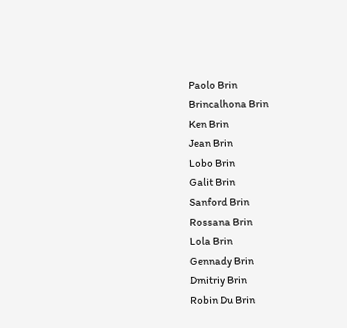Paolo Brin
Brincalhona Brin
Ken Brin
Jean Brin
Lobo Brin
Galit Brin
Sanford Brin
Rossana Brin
Lola Brin
Gennady Brin
Dmitriy Brin
Robin Du Brin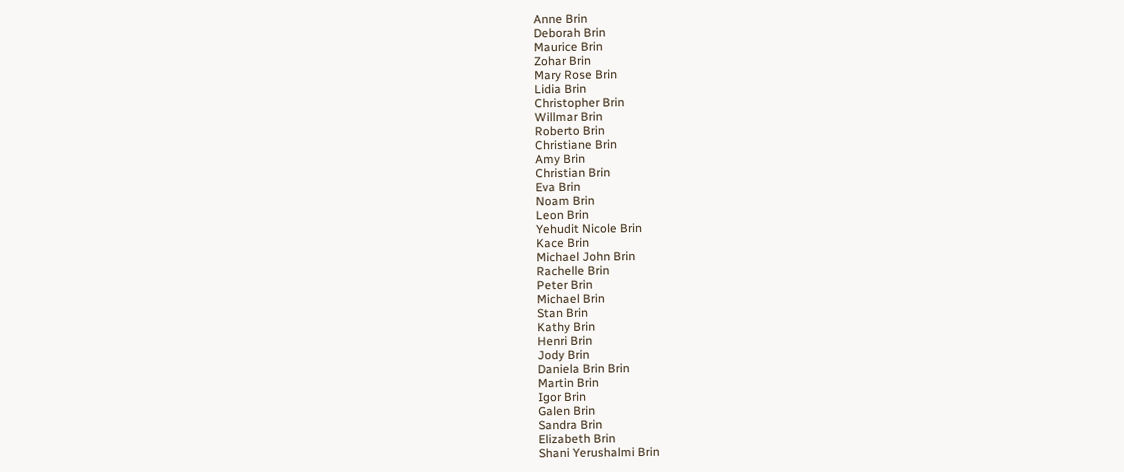Anne Brin
Deborah Brin
Maurice Brin
Zohar Brin
Mary Rose Brin
Lidia Brin
Christopher Brin
Willmar Brin
Roberto Brin
Christiane Brin
Amy Brin
Christian Brin
Eva Brin
Noam Brin
Leon Brin
Yehudit Nicole Brin
Kace Brin
Michael John Brin
Rachelle Brin
Peter Brin
Michael Brin
Stan Brin
Kathy Brin
Henri Brin
Jody Brin
Daniela Brin Brin
Martin Brin
Igor Brin
Galen Brin
Sandra Brin
Elizabeth Brin
Shani Yerushalmi Brin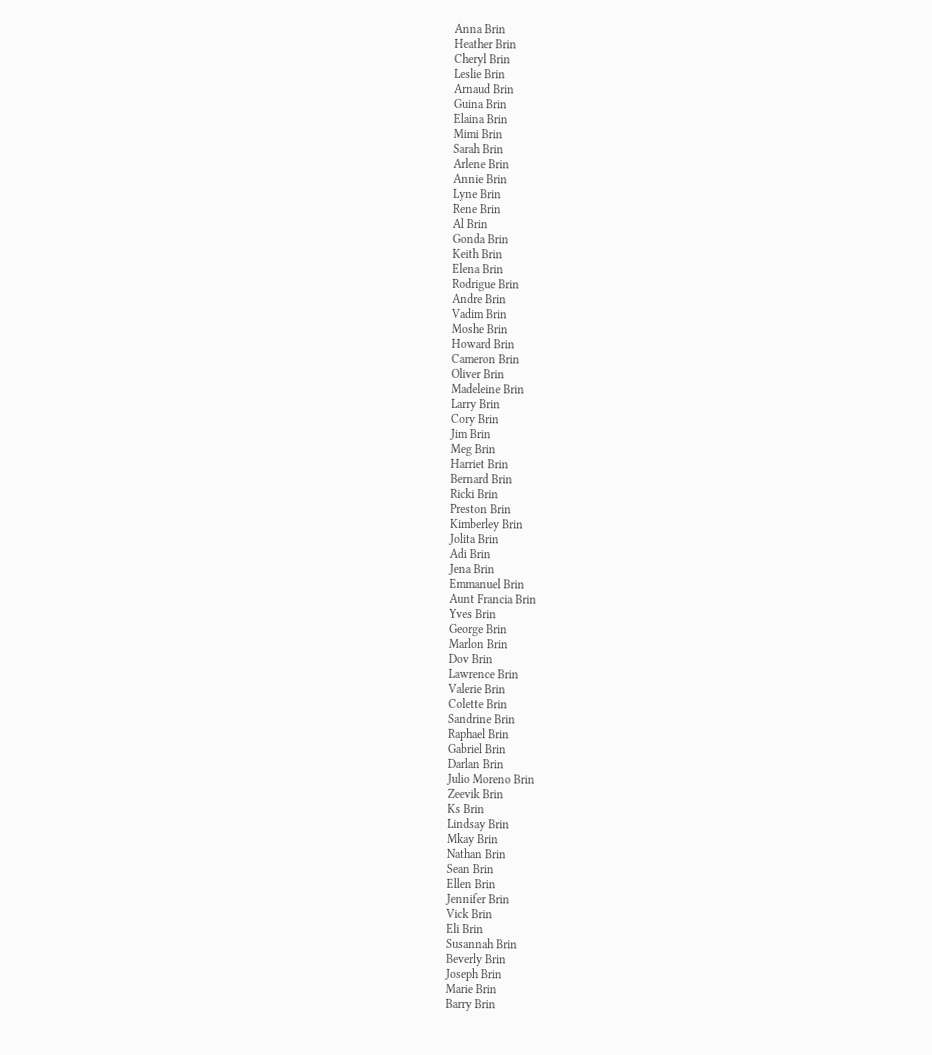Anna Brin
Heather Brin
Cheryl Brin
Leslie Brin
Arnaud Brin
Guina Brin
Elaina Brin
Mimi Brin
Sarah Brin
Arlene Brin
Annie Brin
Lyne Brin
Rene Brin
Al Brin
Gonda Brin
Keith Brin
Elena Brin
Rodrigue Brin
Andre Brin
Vadim Brin
Moshe Brin
Howard Brin
Cameron Brin
Oliver Brin
Madeleine Brin
Larry Brin
Cory Brin
Jim Brin
Meg Brin
Harriet Brin
Bernard Brin
Ricki Brin
Preston Brin
Kimberley Brin
Jolita Brin
Adi Brin
Jena Brin
Emmanuel Brin
Aunt Francia Brin
Yves Brin
George Brin
Marlon Brin
Dov Brin
Lawrence Brin
Valerie Brin
Colette Brin
Sandrine Brin
Raphael Brin
Gabriel Brin
Darlan Brin
Julio Moreno Brin
Zeevik Brin
Ks Brin
Lindsay Brin
Mkay Brin
Nathan Brin
Sean Brin
Ellen Brin
Jennifer Brin
Vick Brin
Eli Brin
Susannah Brin
Beverly Brin
Joseph Brin
Marie Brin
Barry Brin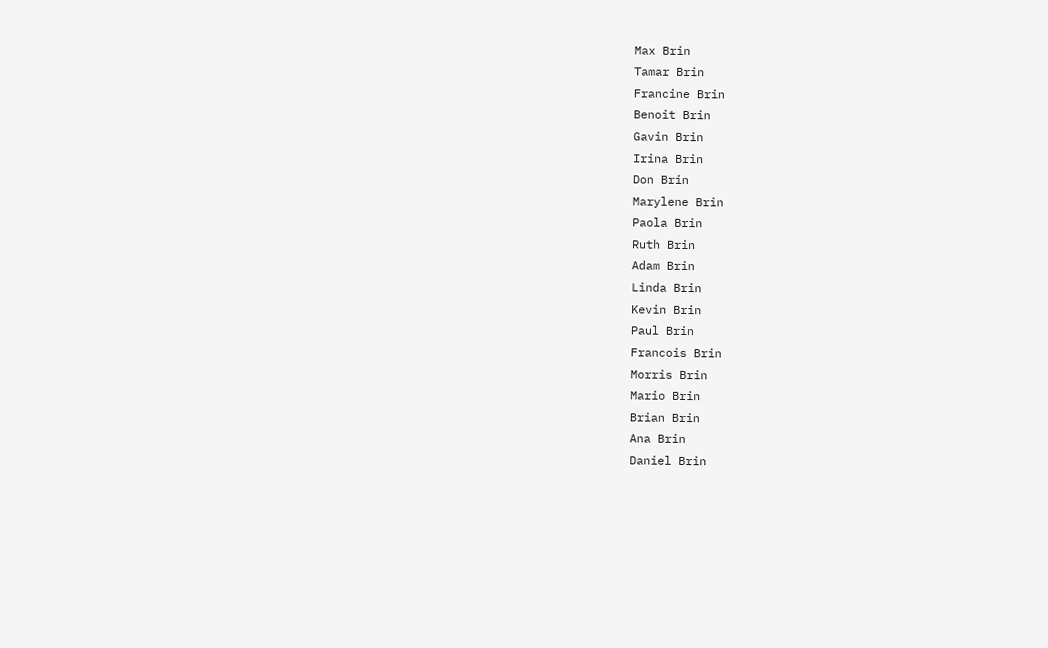Max Brin
Tamar Brin
Francine Brin
Benoit Brin
Gavin Brin
Irina Brin
Don Brin
Marylene Brin
Paola Brin
Ruth Brin
Adam Brin
Linda Brin
Kevin Brin
Paul Brin
Francois Brin
Morris Brin
Mario Brin
Brian Brin
Ana Brin
Daniel Brin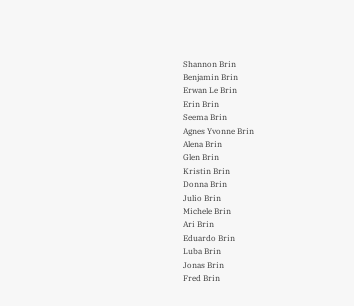Shannon Brin
Benjamin Brin
Erwan Le Brin
Erin Brin
Seema Brin
Agnes Yvonne Brin
Alena Brin
Glen Brin
Kristin Brin
Donna Brin
Julio Brin
Michele Brin
Ari Brin
Eduardo Brin
Luba Brin
Jonas Brin
Fred Brin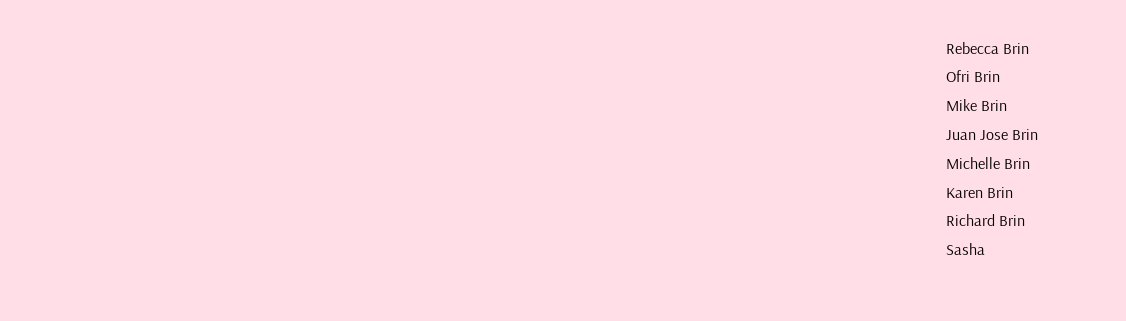Rebecca Brin
Ofri Brin
Mike Brin
Juan Jose Brin
Michelle Brin
Karen Brin
Richard Brin
Sasha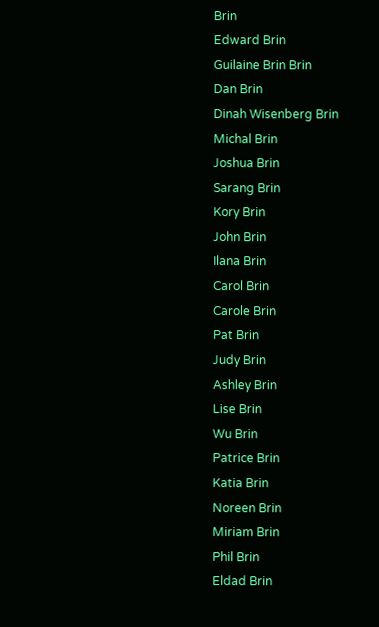Brin
Edward Brin
Guilaine Brin Brin
Dan Brin
Dinah Wisenberg Brin
Michal Brin
Joshua Brin
Sarang Brin
Kory Brin
John Brin
Ilana Brin
Carol Brin
Carole Brin
Pat Brin
Judy Brin
Ashley Brin
Lise Brin
Wu Brin
Patrice Brin
Katia Brin
Noreen Brin
Miriam Brin
Phil Brin
Eldad Brin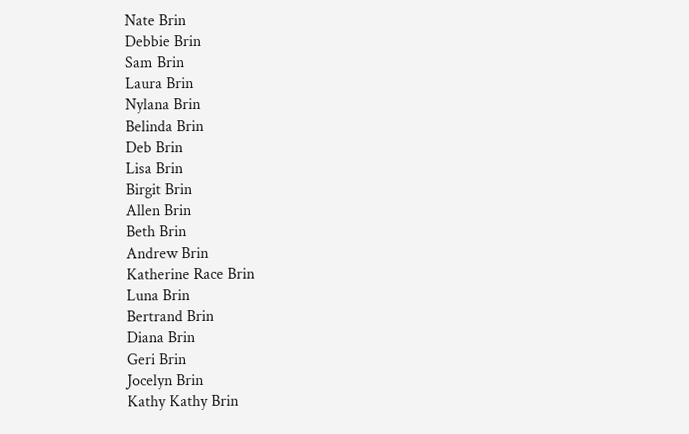Nate Brin
Debbie Brin
Sam Brin
Laura Brin
Nylana Brin
Belinda Brin
Deb Brin
Lisa Brin
Birgit Brin
Allen Brin
Beth Brin
Andrew Brin
Katherine Race Brin
Luna Brin
Bertrand Brin
Diana Brin
Geri Brin
Jocelyn Brin
Kathy Kathy Brin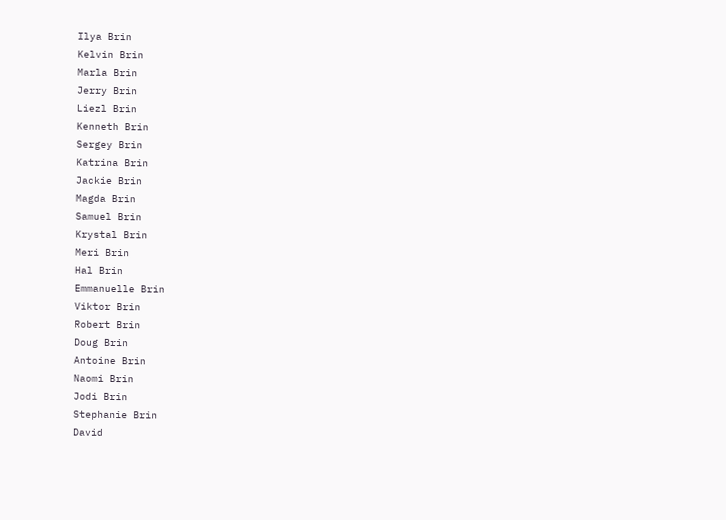Ilya Brin
Kelvin Brin
Marla Brin
Jerry Brin
Liezl Brin
Kenneth Brin
Sergey Brin
Katrina Brin
Jackie Brin
Magda Brin
Samuel Brin
Krystal Brin
Meri Brin
Hal Brin
Emmanuelle Brin
Viktor Brin
Robert Brin
Doug Brin
Antoine Brin
Naomi Brin
Jodi Brin
Stephanie Brin
David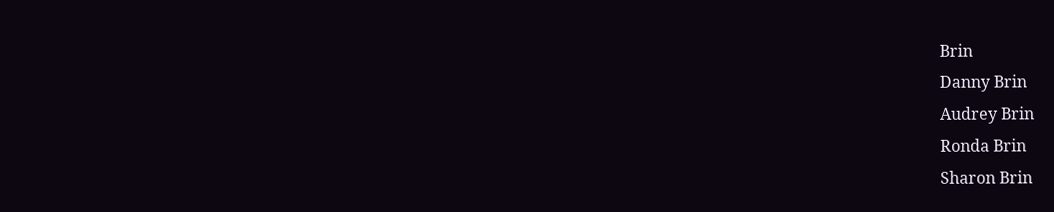Brin
Danny Brin
Audrey Brin
Ronda Brin
Sharon Brin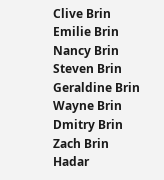Clive Brin
Emilie Brin
Nancy Brin
Steven Brin
Geraldine Brin
Wayne Brin
Dmitry Brin
Zach Brin
Hadar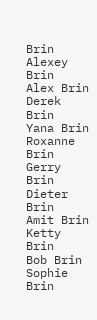Brin
Alexey Brin
Alex Brin
Derek Brin
Yana Brin
Roxanne Brin
Gerry Brin
Dieter Brin
Amit Brin
Ketty Brin
Bob Brin
Sophie Brin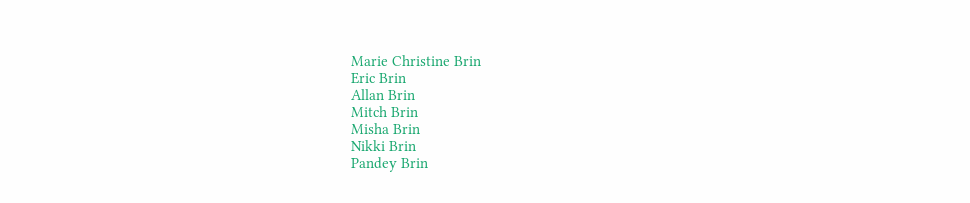Marie Christine Brin
Eric Brin
Allan Brin
Mitch Brin
Misha Brin
Nikki Brin
Pandey Brin